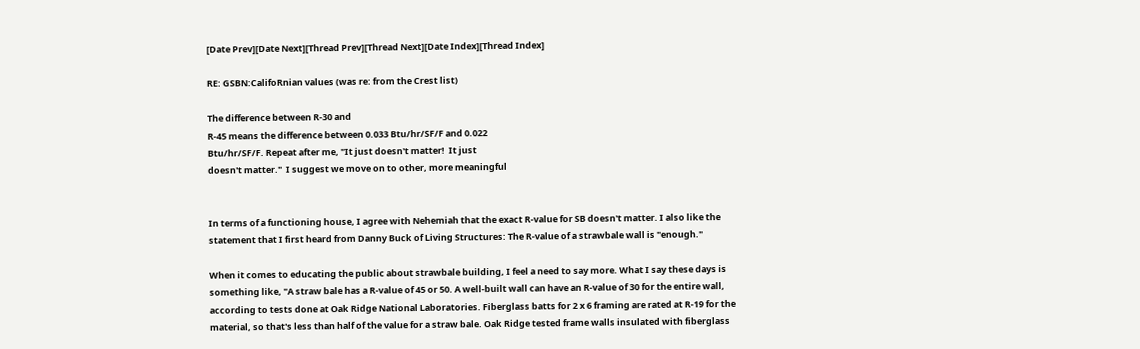[Date Prev][Date Next][Thread Prev][Thread Next][Date Index][Thread Index]

RE: GSBN:CalifoRnian values (was re: from the Crest list)

The difference between R-30 and
R-45 means the difference between 0.033 Btu/hr/SF/F and 0.022
Btu/hr/SF/F. Repeat after me, "It just doesn't matter!  It just
doesn't matter."  I suggest we move on to other, more meaningful


In terms of a functioning house, I agree with Nehemiah that the exact R-value for SB doesn't matter. I also like the statement that I first heard from Danny Buck of Living Structures: The R-value of a strawbale wall is "enough."

When it comes to educating the public about strawbale building, I feel a need to say more. What I say these days is something like, "A straw bale has a R-value of 45 or 50. A well-built wall can have an R-value of 30 for the entire wall, according to tests done at Oak Ridge National Laboratories. Fiberglass batts for 2 x 6 framing are rated at R-19 for the material, so that's less than half of the value for a straw bale. Oak Ridge tested frame walls insulated with fiberglass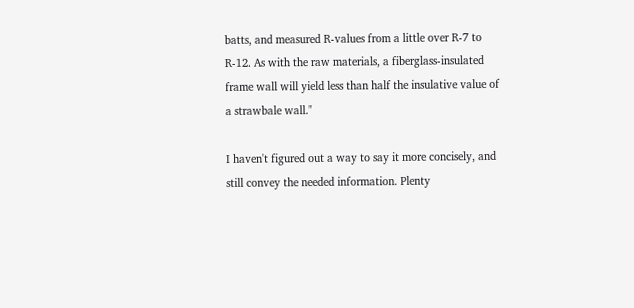batts, and measured R-values from a little over R-7 to R-12. As with the raw materials, a fiberglass-insulated frame wall will yield less than half the insulative value of a strawbale wall."

I haven't figured out a way to say it more concisely, and still convey the needed information. Plenty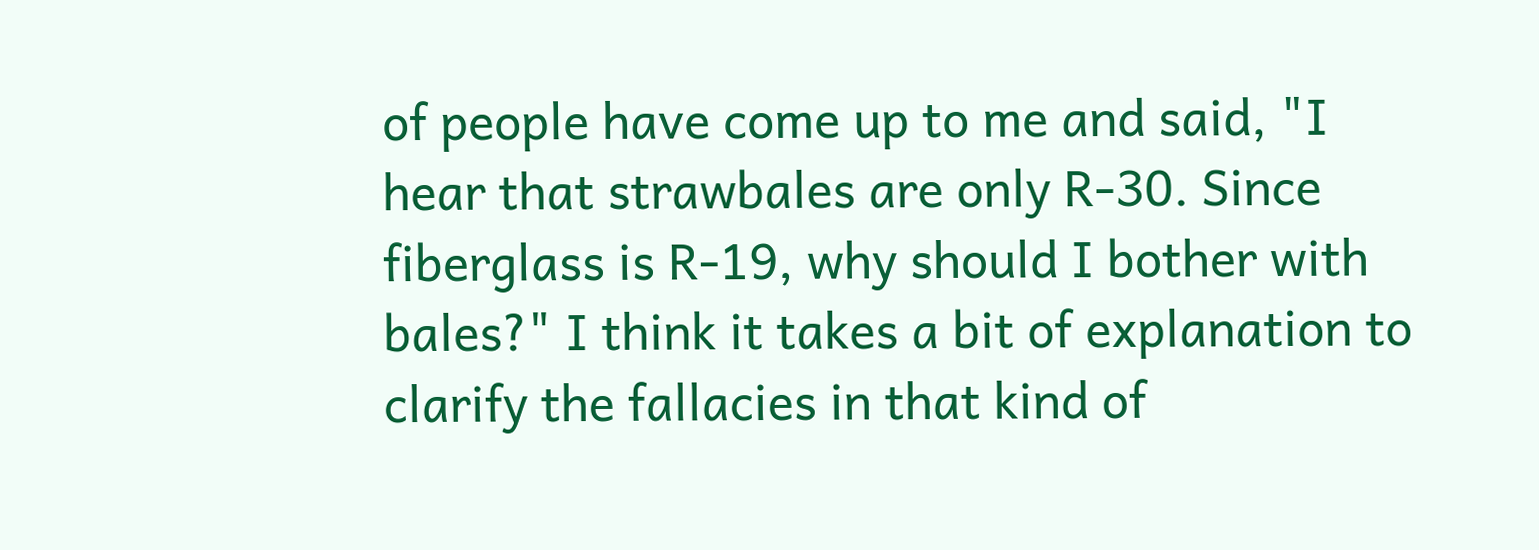of people have come up to me and said, "I hear that strawbales are only R-30. Since fiberglass is R-19, why should I bother with bales?" I think it takes a bit of explanation to clarify the fallacies in that kind of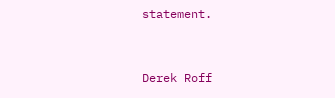statement.


Derek Roff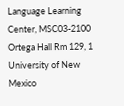Language Learning Center, MSC03-2100
Ortega Hall Rm 129, 1 University of New Mexico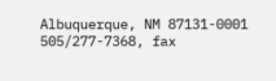Albuquerque, NM 87131-0001
505/277-7368, fax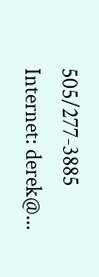505/277-3885
Internet: derek@...